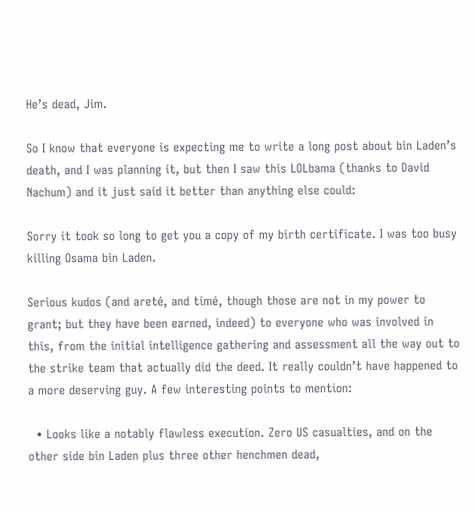He’s dead, Jim.

So I know that everyone is expecting me to write a long post about bin Laden’s death, and I was planning it, but then I saw this LOLbama (thanks to David Nachum) and it just said it better than anything else could:

Sorry it took so long to get you a copy of my birth certificate. I was too busy killing Osama bin Laden.

Serious kudos (and areté, and timé, though those are not in my power to grant; but they have been earned, indeed) to everyone who was involved in this, from the initial intelligence gathering and assessment all the way out to the strike team that actually did the deed. It really couldn’t have happened to a more deserving guy. A few interesting points to mention:

  • Looks like a notably flawless execution. Zero US casualties, and on the other side bin Laden plus three other henchmen dead,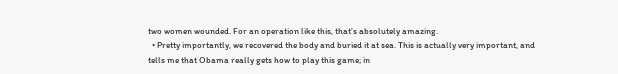two women wounded. For an operation like this, that’s absolutely amazing.
  • Pretty importantly, we recovered the body and buried it at sea. This is actually very important, and tells me that Obama really gets how to play this game; in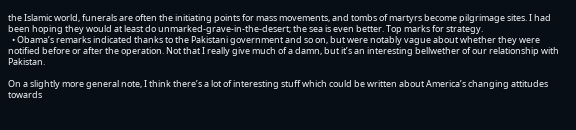the Islamic world, funerals are often the initiating points for mass movements, and tombs of martyrs become pilgrimage sites. I had been hoping they would at least do unmarked-grave-in-the-desert; the sea is even better. Top marks for strategy.
  • Obama’s remarks indicated thanks to the Pakistani government and so on, but were notably vague about whether they were notified before or after the operation. Not that I really give much of a damn, but it’s an interesting bellwether of our relationship with Pakistan.

On a slightly more general note, I think there’s a lot of interesting stuff which could be written about America’s changing attitudes towards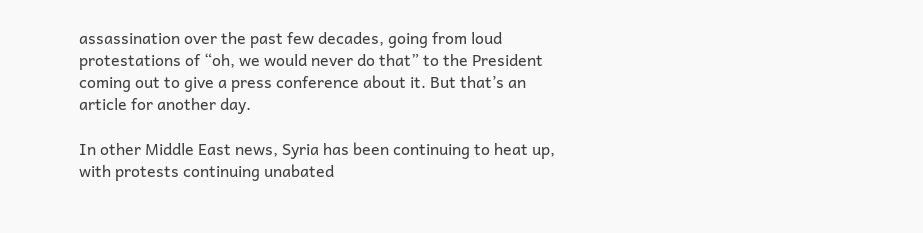assassination over the past few decades, going from loud protestations of “oh, we would never do that” to the President coming out to give a press conference about it. But that’s an article for another day.

In other Middle East news, Syria has been continuing to heat up, with protests continuing unabated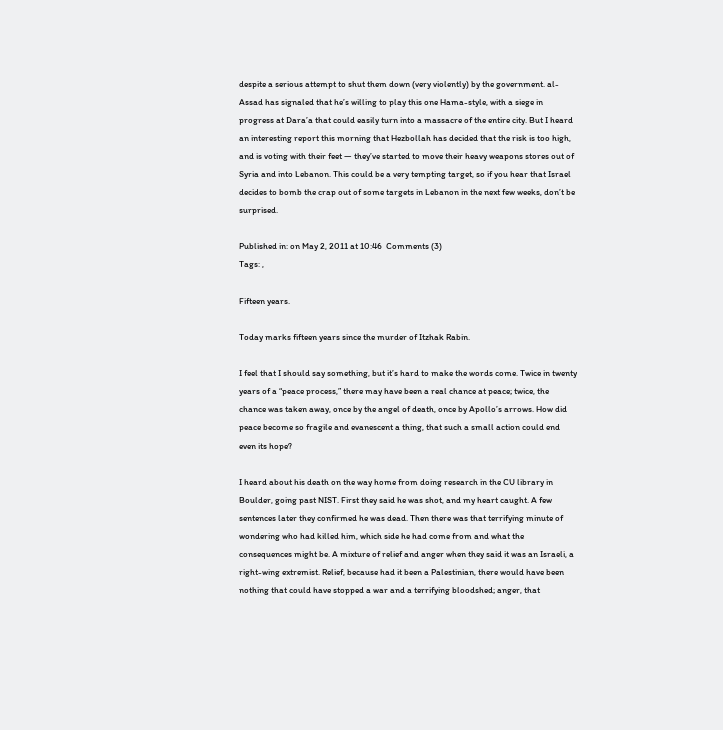despite a serious attempt to shut them down (very violently) by the government. al-Assad has signaled that he’s willing to play this one Hama-style, with a siege in progress at Dara’a that could easily turn into a massacre of the entire city. But I heard an interesting report this morning that Hezbollah has decided that the risk is too high, and is voting with their feet — they’ve started to move their heavy weapons stores out of Syria and into Lebanon. This could be a very tempting target, so if you hear that Israel decides to bomb the crap out of some targets in Lebanon in the next few weeks, don’t be surprised.

Published in: on May 2, 2011 at 10:46  Comments (3)
Tags: ,

Fifteen years.

Today marks fifteen years since the murder of Itzhak Rabin.

I feel that I should say something, but it’s hard to make the words come. Twice in twenty years of a “peace process,” there may have been a real chance at peace; twice, the chance was taken away, once by the angel of death, once by Apollo’s arrows. How did peace become so fragile and evanescent a thing, that such a small action could end even its hope?

I heard about his death on the way home from doing research in the CU library in Boulder, going past NIST. First they said he was shot, and my heart caught. A few sentences later they confirmed he was dead. Then there was that terrifying minute of wondering who had killed him, which side he had come from and what the consequences might be. A mixture of relief and anger when they said it was an Israeli, a right-wing extremist. Relief, because had it been a Palestinian, there would have been nothing that could have stopped a war and a terrifying bloodshed; anger, that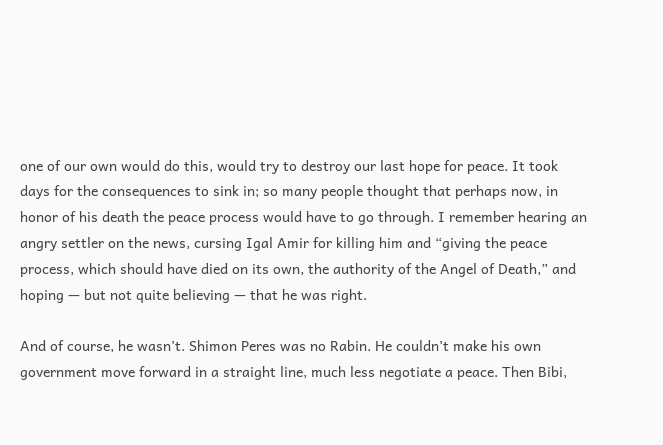one of our own would do this, would try to destroy our last hope for peace. It took days for the consequences to sink in; so many people thought that perhaps now, in honor of his death the peace process would have to go through. I remember hearing an angry settler on the news, cursing Igal Amir for killing him and “giving the peace process, which should have died on its own, the authority of the Angel of Death,” and hoping — but not quite believing — that he was right.

And of course, he wasn’t. Shimon Peres was no Rabin. He couldn’t make his own government move forward in a straight line, much less negotiate a peace. Then Bibi,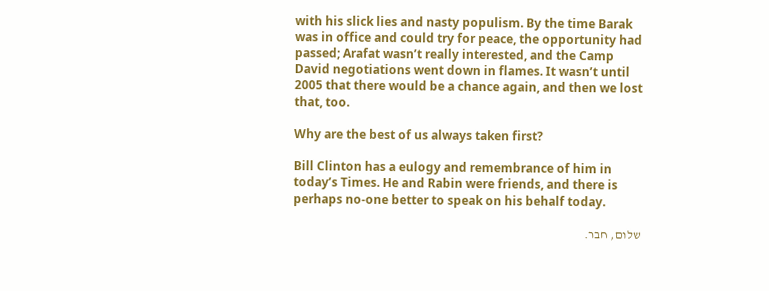with his slick lies and nasty populism. By the time Barak was in office and could try for peace, the opportunity had passed; Arafat wasn’t really interested, and the Camp David negotiations went down in flames. It wasn’t until 2005 that there would be a chance again, and then we lost that, too.

Why are the best of us always taken first?

Bill Clinton has a eulogy and remembrance of him in today’s Times. He and Rabin were friends, and there is perhaps no-one better to speak on his behalf today.

שלום, חבר.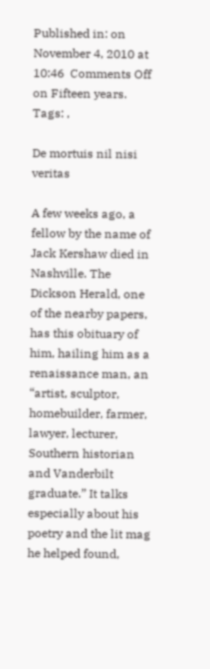Published in: on November 4, 2010 at 10:46  Comments Off on Fifteen years.
Tags: ,

De mortuis nil nisi veritas

A few weeks ago, a fellow by the name of Jack Kershaw died in Nashville. The Dickson Herald, one of the nearby papers, has this obituary of him, hailing him as a renaissance man, an “artist, sculptor, homebuilder, farmer, lawyer, lecturer, Southern historian and Vanderbilt graduate.” It talks especially about his poetry and the lit mag he helped found,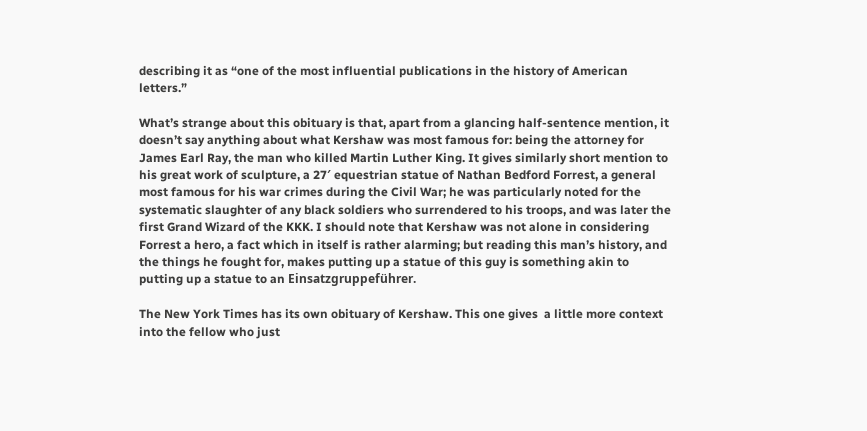describing it as “one of the most influential publications in the history of American letters.”

What’s strange about this obituary is that, apart from a glancing half-sentence mention, it doesn’t say anything about what Kershaw was most famous for: being the attorney for James Earl Ray, the man who killed Martin Luther King. It gives similarly short mention to his great work of sculpture, a 27′ equestrian statue of Nathan Bedford Forrest, a general most famous for his war crimes during the Civil War; he was particularly noted for the systematic slaughter of any black soldiers who surrendered to his troops, and was later the first Grand Wizard of the KKK. I should note that Kershaw was not alone in considering Forrest a hero, a fact which in itself is rather alarming; but reading this man’s history, and the things he fought for, makes putting up a statue of this guy is something akin to putting up a statue to an Einsatzgruppeführer.

The New York Times has its own obituary of Kershaw. This one gives  a little more context into the fellow who just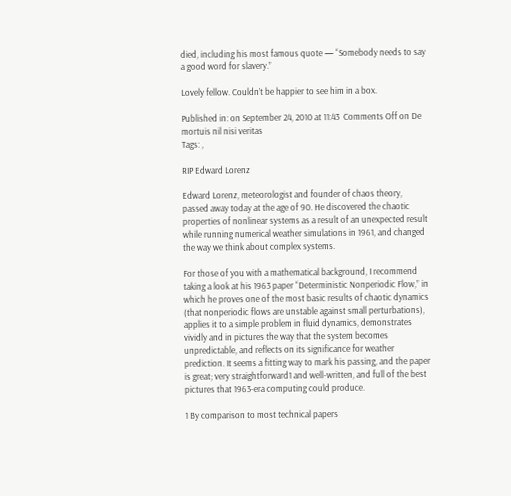died, including his most famous quote — “Somebody needs to say a good word for slavery.”

Lovely fellow. Couldn’t be happier to see him in a box.

Published in: on September 24, 2010 at 11:43  Comments Off on De mortuis nil nisi veritas
Tags: ,

RIP Edward Lorenz

Edward Lorenz, meteorologist and founder of chaos theory, passed away today at the age of 90. He discovered the chaotic properties of nonlinear systems as a result of an unexpected result while running numerical weather simulations in 1961, and changed the way we think about complex systems.

For those of you with a mathematical background, I recommend taking a look at his 1963 paper “Deterministic Nonperiodic Flow,” in which he proves one of the most basic results of chaotic dynamics (that nonperiodic flows are unstable against small perturbations), applies it to a simple problem in fluid dynamics, demonstrates vividly and in pictures the way that the system becomes unpredictable, and reflects on its significance for weather prediction. It seems a fitting way to mark his passing, and the paper is great; very straightforward1 and well-written, and full of the best pictures that 1963-era computing could produce.

1 By comparison to most technical papers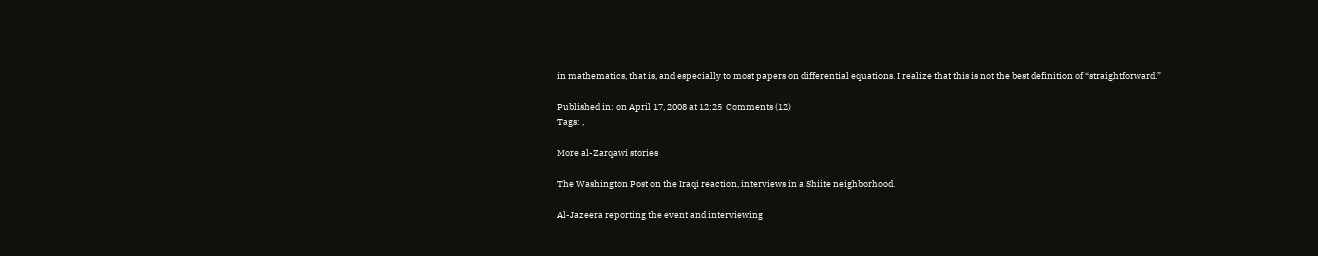in mathematics, that is, and especially to most papers on differential equations. I realize that this is not the best definition of “straightforward.”

Published in: on April 17, 2008 at 12:25  Comments (12)
Tags: ,

More al-Zarqawi stories

The Washington Post on the Iraqi reaction, interviews in a Shiite neighborhood.

Al-Jazeera reporting the event and interviewing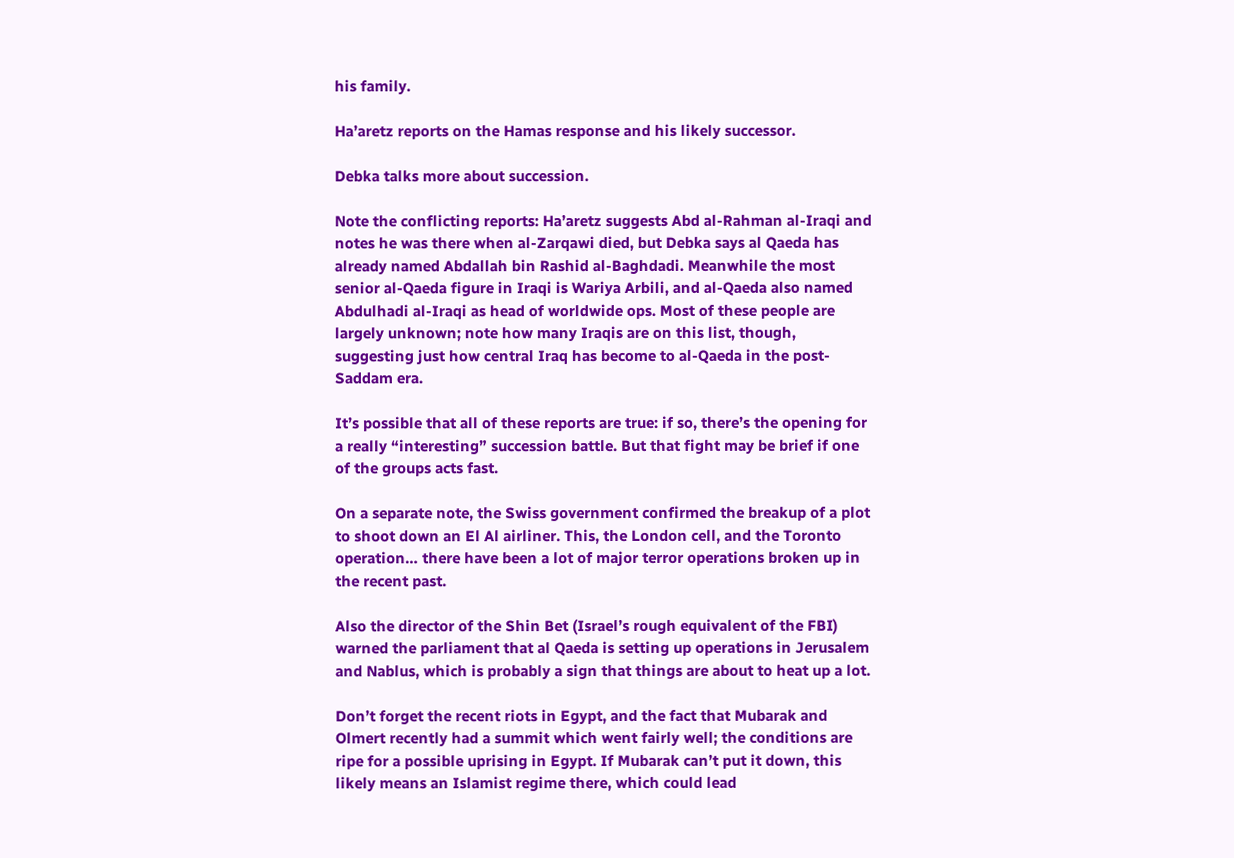his family.

Ha’aretz reports on the Hamas response and his likely successor.

Debka talks more about succession.

Note the conflicting reports: Ha’aretz suggests Abd al-Rahman al-Iraqi and notes he was there when al-Zarqawi died, but Debka says al Qaeda has already named Abdallah bin Rashid al-Baghdadi. Meanwhile the most senior al-Qaeda figure in Iraqi is Wariya Arbili, and al-Qaeda also named Abdulhadi al-Iraqi as head of worldwide ops. Most of these people are largely unknown; note how many Iraqis are on this list, though, suggesting just how central Iraq has become to al-Qaeda in the post-Saddam era.

It’s possible that all of these reports are true: if so, there’s the opening for a really “interesting” succession battle. But that fight may be brief if one of the groups acts fast.

On a separate note, the Swiss government confirmed the breakup of a plot to shoot down an El Al airliner. This, the London cell, and the Toronto operation… there have been a lot of major terror operations broken up in the recent past.

Also the director of the Shin Bet (Israel’s rough equivalent of the FBI) warned the parliament that al Qaeda is setting up operations in Jerusalem and Nablus, which is probably a sign that things are about to heat up a lot.

Don’t forget the recent riots in Egypt, and the fact that Mubarak and Olmert recently had a summit which went fairly well; the conditions are ripe for a possible uprising in Egypt. If Mubarak can’t put it down, this likely means an Islamist regime there, which could lead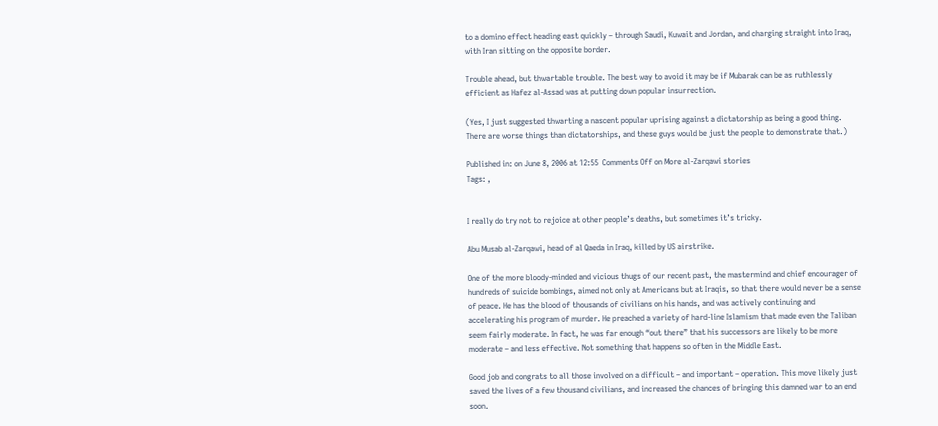to a domino effect heading east quickly – through Saudi, Kuwait and Jordan, and charging straight into Iraq, with Iran sitting on the opposite border.

Trouble ahead, but thwartable trouble. The best way to avoid it may be if Mubarak can be as ruthlessly efficient as Hafez al-Assad was at putting down popular insurrection.

(Yes, I just suggested thwarting a nascent popular uprising against a dictatorship as being a good thing. There are worse things than dictatorships, and these guys would be just the people to demonstrate that.)

Published in: on June 8, 2006 at 12:55  Comments Off on More al-Zarqawi stories
Tags: ,


I really do try not to rejoice at other people’s deaths, but sometimes it’s tricky.

Abu Musab al-Zarqawi, head of al Qaeda in Iraq, killed by US airstrike.

One of the more bloody-minded and vicious thugs of our recent past, the mastermind and chief encourager of hundreds of suicide bombings, aimed not only at Americans but at Iraqis, so that there would never be a sense of peace. He has the blood of thousands of civilians on his hands, and was actively continuing and accelerating his program of murder. He preached a variety of hard-line Islamism that made even the Taliban seem fairly moderate. In fact, he was far enough “out there” that his successors are likely to be more moderate – and less effective. Not something that happens so often in the Middle East.

Good job and congrats to all those involved on a difficult – and important – operation. This move likely just saved the lives of a few thousand civilians, and increased the chances of bringing this damned war to an end soon.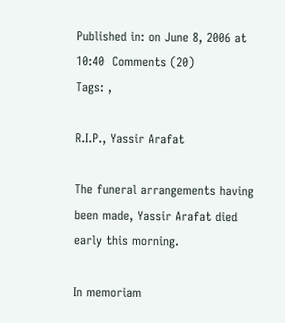Published in: on June 8, 2006 at 10:40  Comments (20)
Tags: ,

R.I.P., Yassir Arafat

The funeral arrangements having been made, Yassir Arafat died early this morning.

In memoriam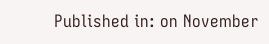Published in: on November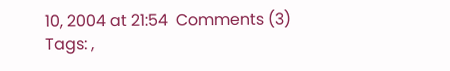10, 2004 at 21:54  Comments (3)
Tags: ,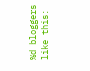%d bloggers like this: